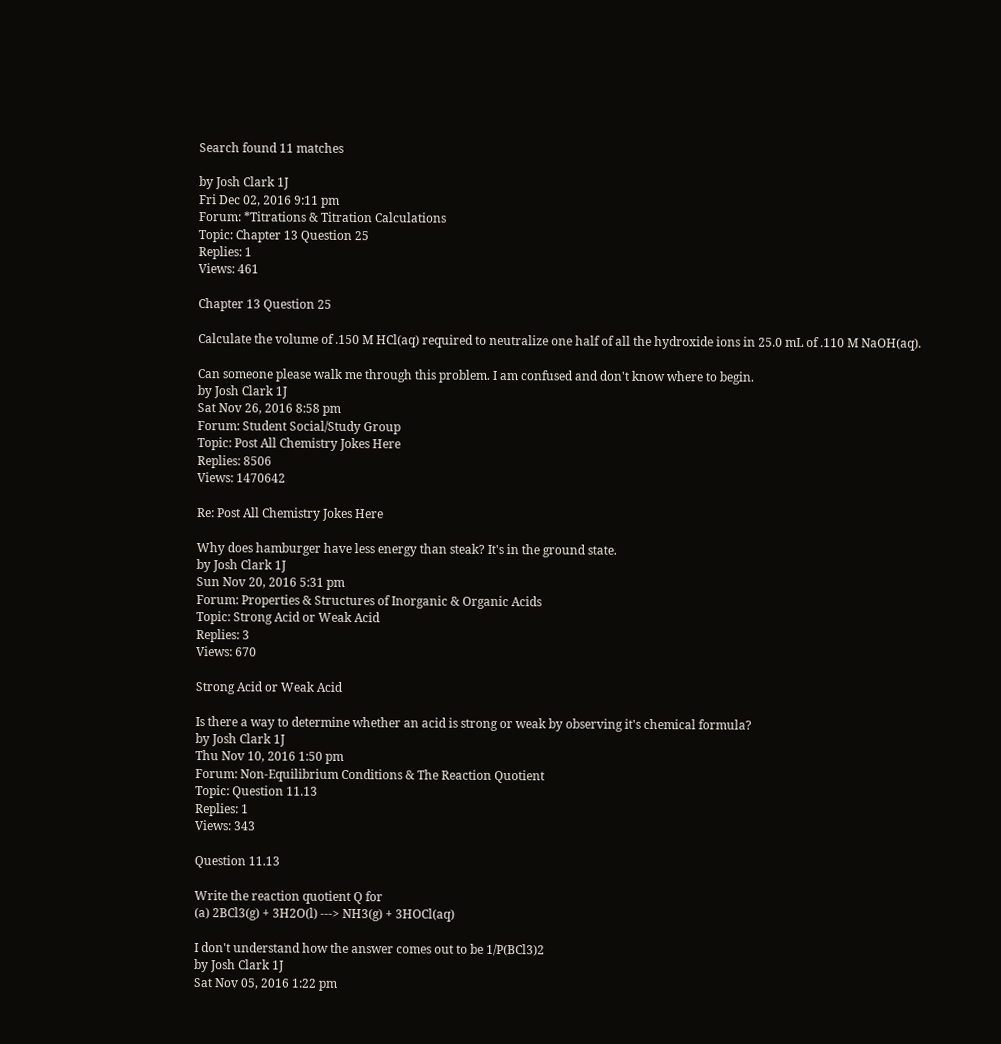Search found 11 matches

by Josh Clark 1J
Fri Dec 02, 2016 9:11 pm
Forum: *Titrations & Titration Calculations
Topic: Chapter 13 Question 25
Replies: 1
Views: 461

Chapter 13 Question 25

Calculate the volume of .150 M HCl(aq) required to neutralize one half of all the hydroxide ions in 25.0 mL of .110 M NaOH(aq).

Can someone please walk me through this problem. I am confused and don't know where to begin.
by Josh Clark 1J
Sat Nov 26, 2016 8:58 pm
Forum: Student Social/Study Group
Topic: Post All Chemistry Jokes Here
Replies: 8506
Views: 1470642

Re: Post All Chemistry Jokes Here

Why does hamburger have less energy than steak? It's in the ground state.
by Josh Clark 1J
Sun Nov 20, 2016 5:31 pm
Forum: Properties & Structures of Inorganic & Organic Acids
Topic: Strong Acid or Weak Acid
Replies: 3
Views: 670

Strong Acid or Weak Acid

Is there a way to determine whether an acid is strong or weak by observing it's chemical formula?
by Josh Clark 1J
Thu Nov 10, 2016 1:50 pm
Forum: Non-Equilibrium Conditions & The Reaction Quotient
Topic: Question 11.13
Replies: 1
Views: 343

Question 11.13

Write the reaction quotient Q for
(a) 2BCl3(g) + 3H2O(l) ---> NH3(g) + 3HOCl(aq)

I don't understand how the answer comes out to be 1/P(BCl3)2
by Josh Clark 1J
Sat Nov 05, 2016 1:22 pm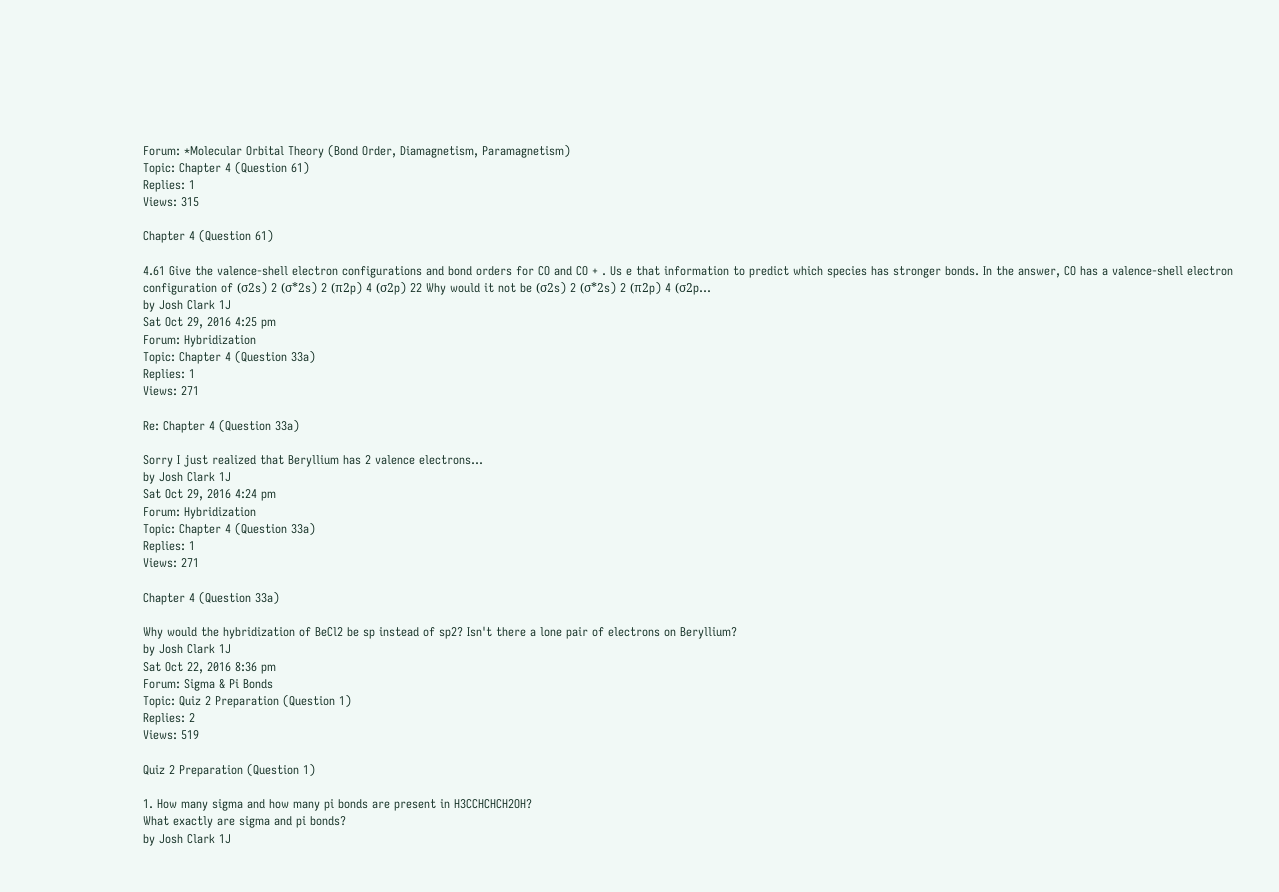Forum: *Molecular Orbital Theory (Bond Order, Diamagnetism, Paramagnetism)
Topic: Chapter 4 (Question 61)
Replies: 1
Views: 315

Chapter 4 (Question 61)

4.61 Give the valence-shell electron configurations and bond orders for CO and CO + . Us e that information to predict which species has stronger bonds. In the answer, CO has a valence-shell electron configuration of (σ2s) 2 (σ*2s) 2 (π2p) 4 (σ2p) 22 Why would it not be (σ2s) 2 (σ*2s) 2 (π2p) 4 (σ2p...
by Josh Clark 1J
Sat Oct 29, 2016 4:25 pm
Forum: Hybridization
Topic: Chapter 4 (Question 33a)
Replies: 1
Views: 271

Re: Chapter 4 (Question 33a)

Sorry I just realized that Beryllium has 2 valence electrons...
by Josh Clark 1J
Sat Oct 29, 2016 4:24 pm
Forum: Hybridization
Topic: Chapter 4 (Question 33a)
Replies: 1
Views: 271

Chapter 4 (Question 33a)

Why would the hybridization of BeCl2 be sp instead of sp2? Isn't there a lone pair of electrons on Beryllium?
by Josh Clark 1J
Sat Oct 22, 2016 8:36 pm
Forum: Sigma & Pi Bonds
Topic: Quiz 2 Preparation (Question 1)
Replies: 2
Views: 519

Quiz 2 Preparation (Question 1)

1. How many sigma and how many pi bonds are present in H3CCHCHCH2OH?
What exactly are sigma and pi bonds?
by Josh Clark 1J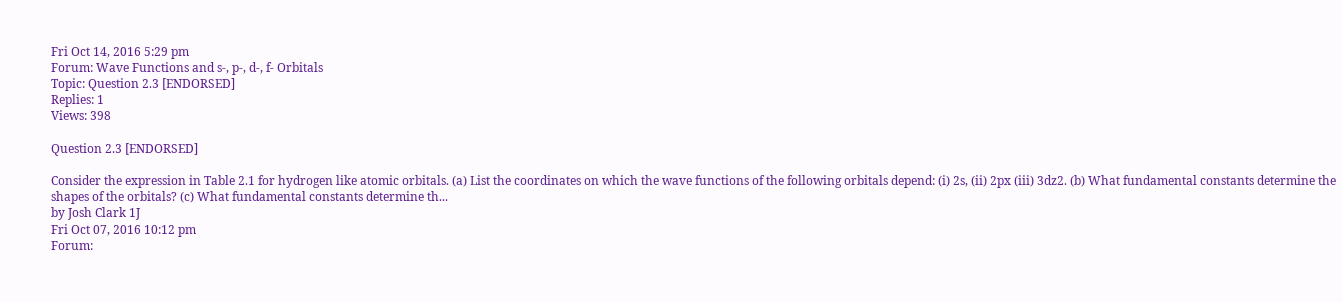Fri Oct 14, 2016 5:29 pm
Forum: Wave Functions and s-, p-, d-, f- Orbitals
Topic: Question 2.3 [ENDORSED]
Replies: 1
Views: 398

Question 2.3 [ENDORSED]

Consider the expression in Table 2.1 for hydrogen like atomic orbitals. (a) List the coordinates on which the wave functions of the following orbitals depend: (i) 2s, (ii) 2px (iii) 3dz2. (b) What fundamental constants determine the shapes of the orbitals? (c) What fundamental constants determine th...
by Josh Clark 1J
Fri Oct 07, 2016 10:12 pm
Forum: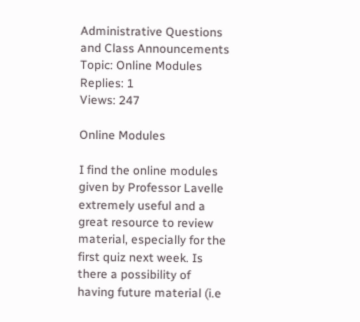Administrative Questions and Class Announcements
Topic: Online Modules
Replies: 1
Views: 247

Online Modules

I find the online modules given by Professor Lavelle extremely useful and a great resource to review material, especially for the first quiz next week. Is there a possibility of having future material (i.e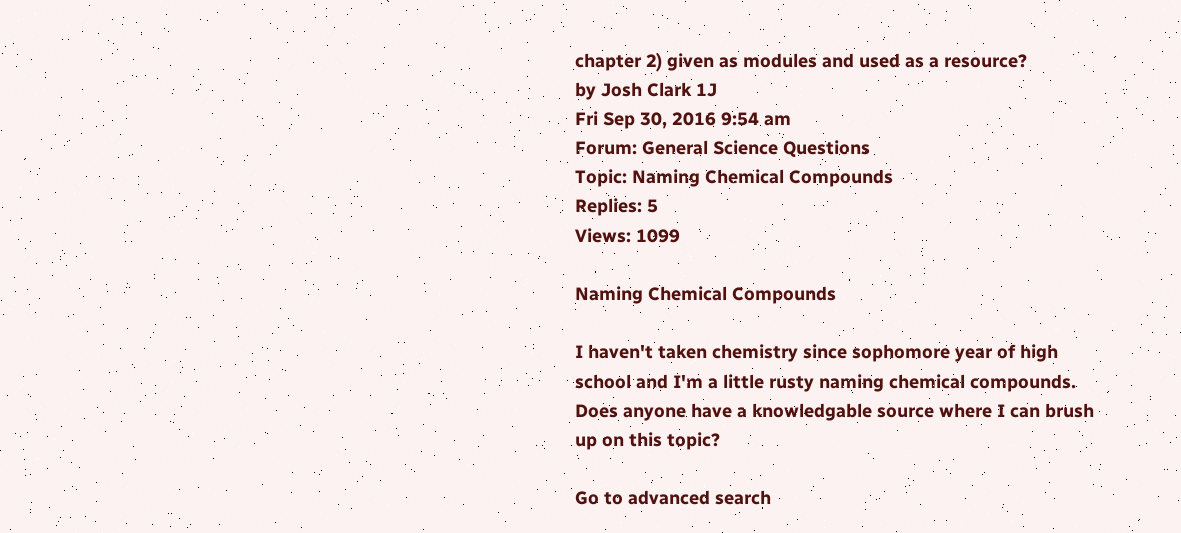chapter 2) given as modules and used as a resource?
by Josh Clark 1J
Fri Sep 30, 2016 9:54 am
Forum: General Science Questions
Topic: Naming Chemical Compounds
Replies: 5
Views: 1099

Naming Chemical Compounds

I haven't taken chemistry since sophomore year of high school and I'm a little rusty naming chemical compounds. Does anyone have a knowledgable source where I can brush up on this topic?

Go to advanced search